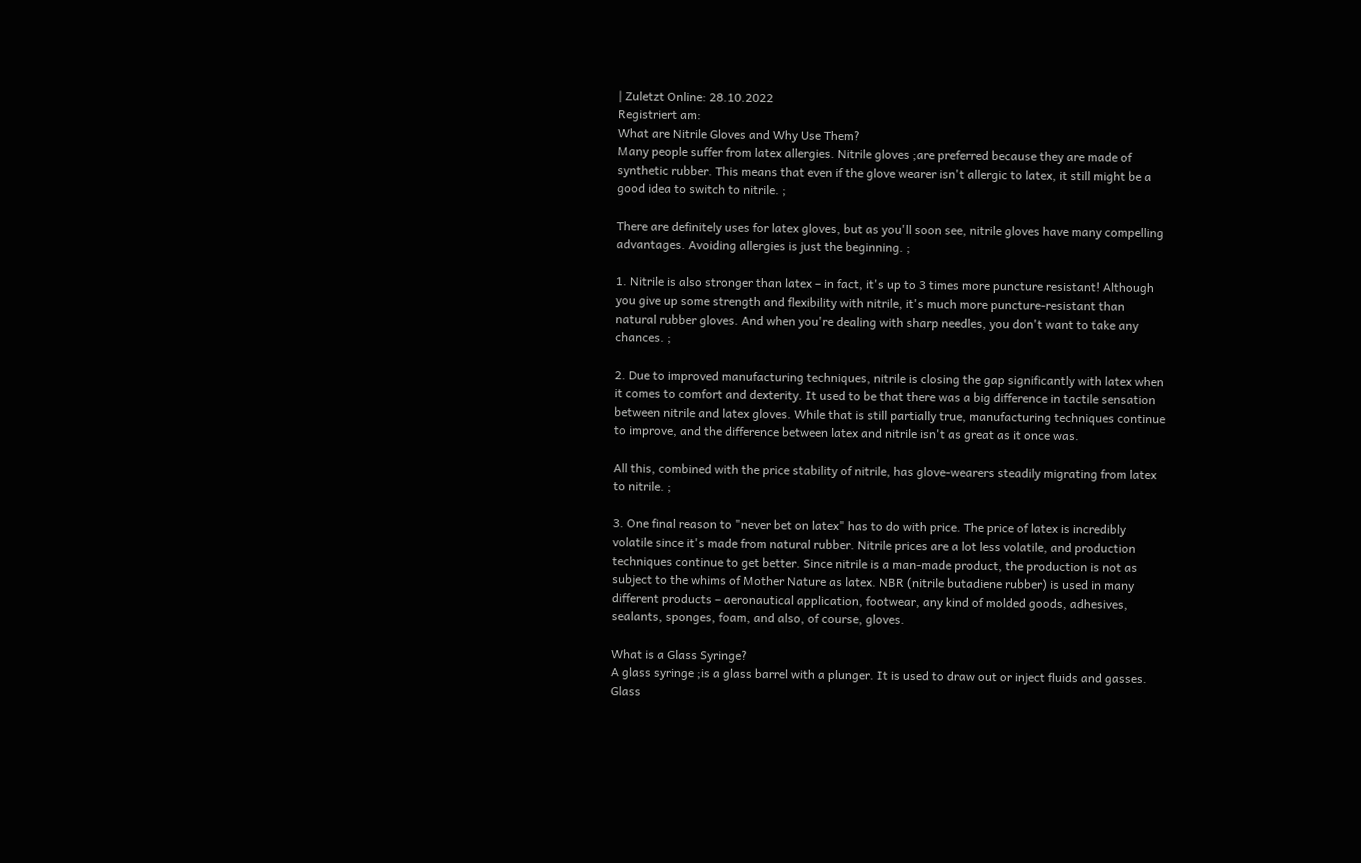| Zuletzt Online: 28.10.2022
Registriert am:
What are Nitrile Gloves and Why Use Them?
Many people suffer from latex allergies. Nitrile gloves ;are preferred because they are made of synthetic rubber. This means that even if the glove wearer isn't allergic to latex, it still might be a good idea to switch to nitrile. ;

There are definitely uses for latex gloves, but as you'll soon see, nitrile gloves have many compelling advantages. Avoiding allergies is just the beginning. ;

1. Nitrile is also stronger than latex – in fact, it's up to 3 times more puncture resistant! Although you give up some strength and flexibility with nitrile, it's much more puncture-resistant than natural rubber gloves. And when you're dealing with sharp needles, you don't want to take any chances. ;

2. Due to improved manufacturing techniques, nitrile is closing the gap significantly with latex when it comes to comfort and dexterity. It used to be that there was a big difference in tactile sensation between nitrile and latex gloves. While that is still partially true, manufacturing techniques continue to improve, and the difference between latex and nitrile isn't as great as it once was.

All this, combined with the price stability of nitrile, has glove-wearers steadily migrating from latex to nitrile. ;

3. One final reason to "never bet on latex" has to do with price. The price of latex is incredibly volatile since it's made from natural rubber. Nitrile prices are a lot less volatile, and production techniques continue to get better. Since nitrile is a man-made product, the production is not as subject to the whims of Mother Nature as latex. NBR (nitrile butadiene rubber) is used in many different products – aeronautical application, footwear, any kind of molded goods, adhesives, sealants, sponges, foam, and also, of course, gloves.

What is a Glass Syringe?
A glass syringe ;is a glass barrel with a plunger. It is used to draw out or inject fluids and gasses. Glass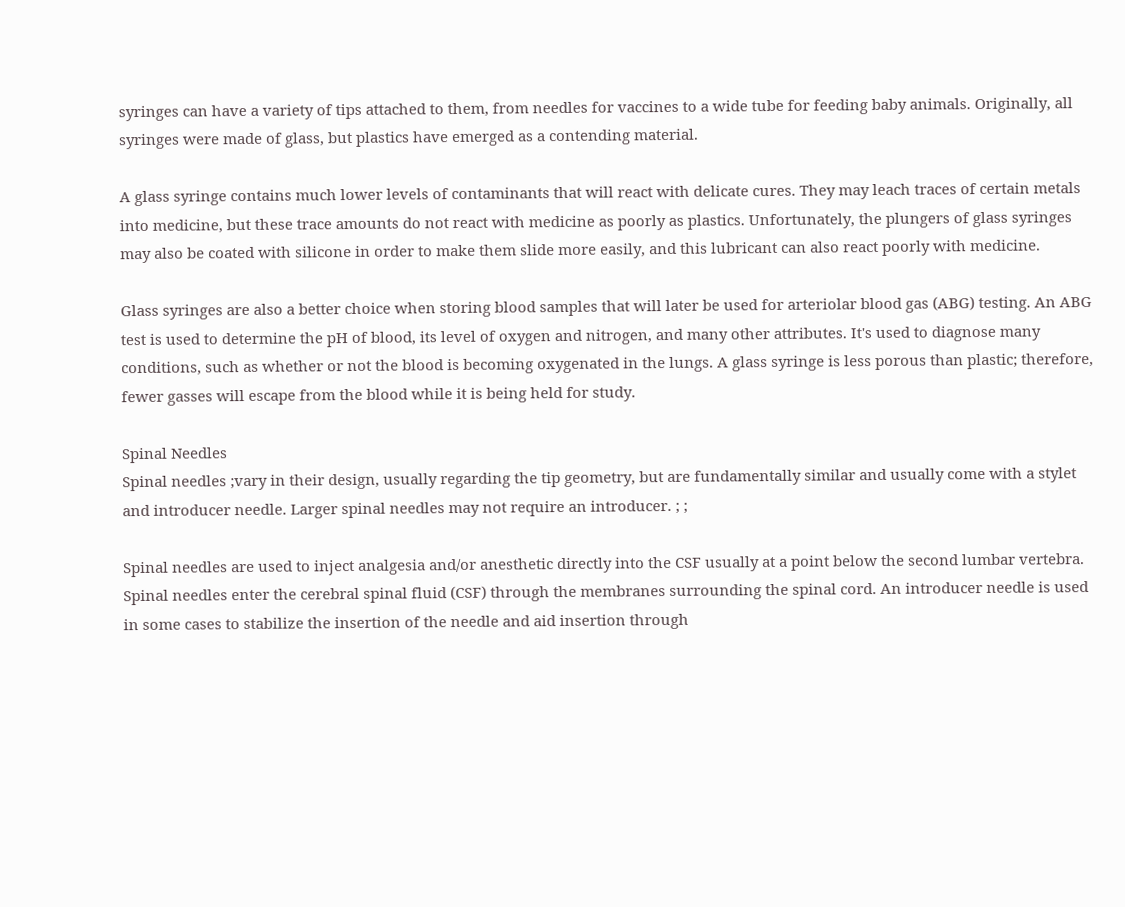syringes can have a variety of tips attached to them, from needles for vaccines to a wide tube for feeding baby animals. Originally, all syringes were made of glass, but plastics have emerged as a contending material.

A glass syringe contains much lower levels of contaminants that will react with delicate cures. They may leach traces of certain metals into medicine, but these trace amounts do not react with medicine as poorly as plastics. Unfortunately, the plungers of glass syringes may also be coated with silicone in order to make them slide more easily, and this lubricant can also react poorly with medicine.

Glass syringes are also a better choice when storing blood samples that will later be used for arteriolar blood gas (ABG) testing. An ABG test is used to determine the pH of blood, its level of oxygen and nitrogen, and many other attributes. It's used to diagnose many conditions, such as whether or not the blood is becoming oxygenated in the lungs. A glass syringe is less porous than plastic; therefore, fewer gasses will escape from the blood while it is being held for study.

Spinal Needles
Spinal needles ;vary in their design, usually regarding the tip geometry, but are fundamentally similar and usually come with a stylet and introducer needle. Larger spinal needles may not require an introducer. ; ;

Spinal needles are used to inject analgesia and/or anesthetic directly into the CSF usually at a point below the second lumbar vertebra. Spinal needles enter the cerebral spinal fluid (CSF) through the membranes surrounding the spinal cord. An introducer needle is used in some cases to stabilize the insertion of the needle and aid insertion through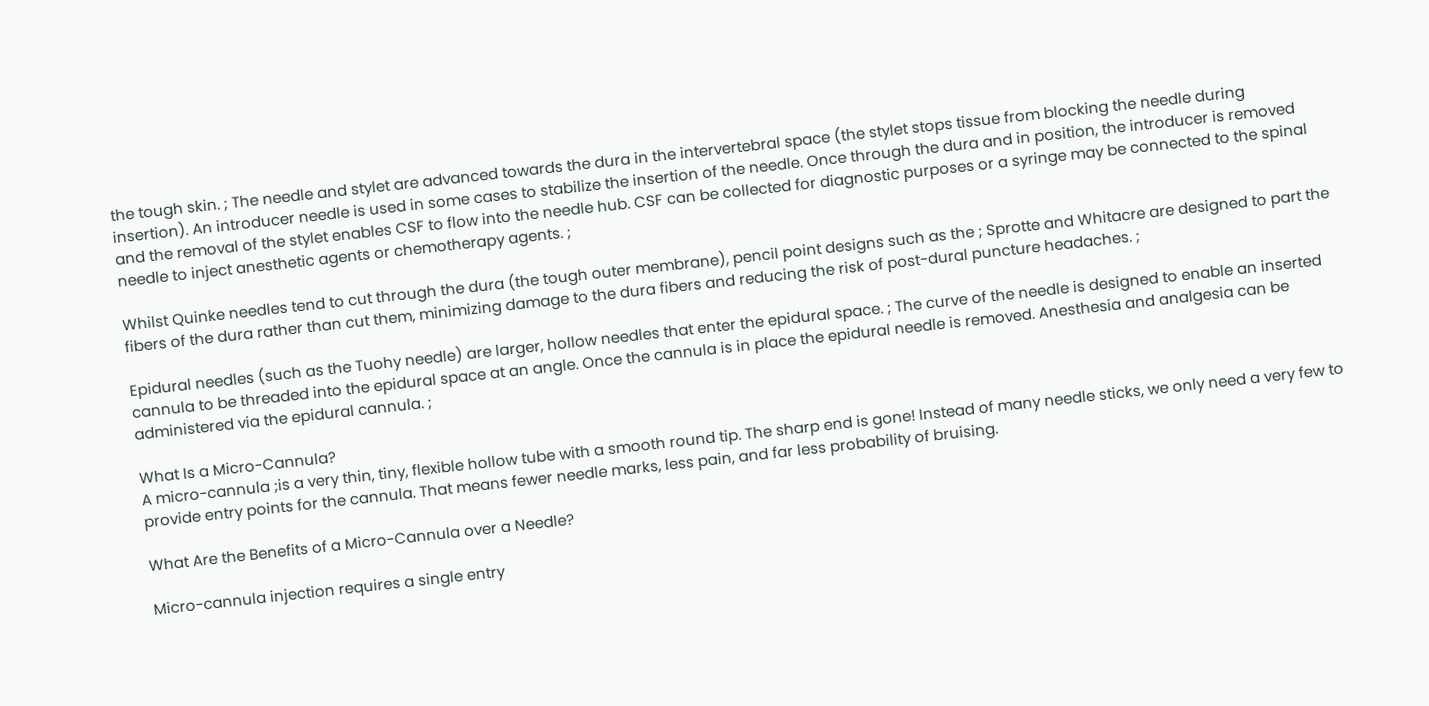the tough skin. ; The needle and stylet are advanced towards the dura in the intervertebral space (the stylet stops tissue from blocking the needle during insertion). An introducer needle is used in some cases to stabilize the insertion of the needle. Once through the dura and in position, the introducer is removed and the removal of the stylet enables CSF to flow into the needle hub. CSF can be collected for diagnostic purposes or a syringe may be connected to the spinal needle to inject anesthetic agents or chemotherapy agents. ;

Whilst Quinke needles tend to cut through the dura (the tough outer membrane), pencil point designs such as the ; Sprotte and Whitacre are designed to part the fibers of the dura rather than cut them, minimizing damage to the dura fibers and reducing the risk of post-dural puncture headaches. ;

Epidural needles (such as the Tuohy needle) are larger, hollow needles that enter the epidural space. ; The curve of the needle is designed to enable an inserted cannula to be threaded into the epidural space at an angle. Once the cannula is in place the epidural needle is removed. Anesthesia and analgesia can be administered via the epidural cannula. ;

What Is a Micro-Cannula?
A micro-cannula ;is a very thin, tiny, flexible hollow tube with a smooth round tip. The sharp end is gone! Instead of many needle sticks, we only need a very few to provide entry points for the cannula. That means fewer needle marks, less pain, and far less probability of bruising.

What Are the Benefits of a Micro-Cannula over a Needle?

Micro-cannula injection requires a single entry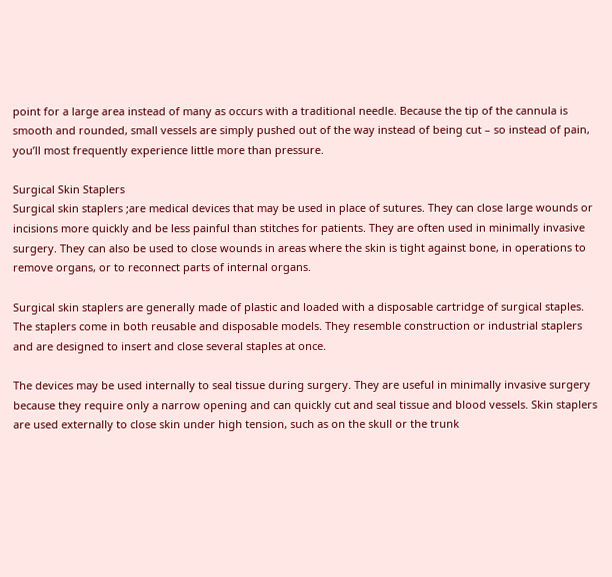point for a large area instead of many as occurs with a traditional needle. Because the tip of the cannula is smooth and rounded, small vessels are simply pushed out of the way instead of being cut – so instead of pain, you’ll most frequently experience little more than pressure.

Surgical Skin Staplers
Surgical skin staplers ;are medical devices that may be used in place of sutures. They can close large wounds or incisions more quickly and be less painful than stitches for patients. They are often used in minimally invasive surgery. They can also be used to close wounds in areas where the skin is tight against bone, in operations to remove organs, or to reconnect parts of internal organs.

Surgical skin staplers are generally made of plastic and loaded with a disposable cartridge of surgical staples. The staplers come in both reusable and disposable models. They resemble construction or industrial staplers and are designed to insert and close several staples at once.

The devices may be used internally to seal tissue during surgery. They are useful in minimally invasive surgery because they require only a narrow opening and can quickly cut and seal tissue and blood vessels. Skin staplers are used externally to close skin under high tension, such as on the skull or the trunk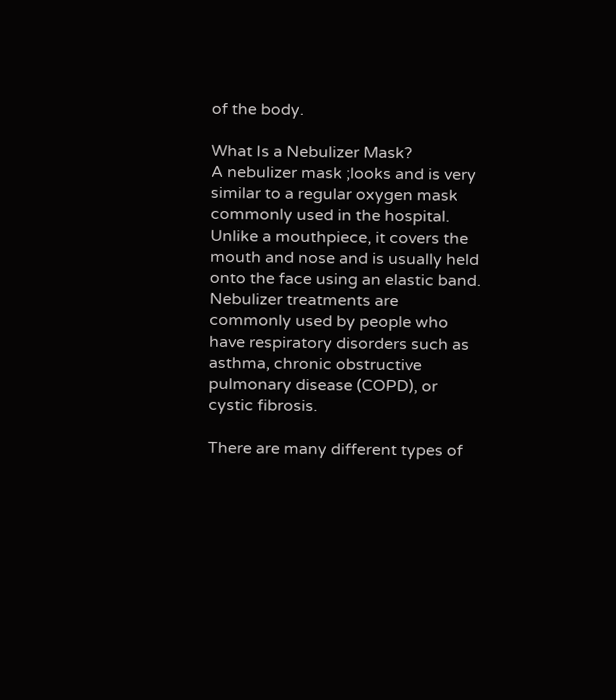of the body.

What Is a Nebulizer Mask?
A nebulizer mask ;looks and is very similar to a regular oxygen mask commonly used in the hospital. Unlike a mouthpiece, it covers the mouth and nose and is usually held onto the face using an elastic band. Nebulizer treatments are commonly used by people who have respiratory disorders such as asthma, chronic obstructive pulmonary disease (COPD), or cystic fibrosis.

There are many different types of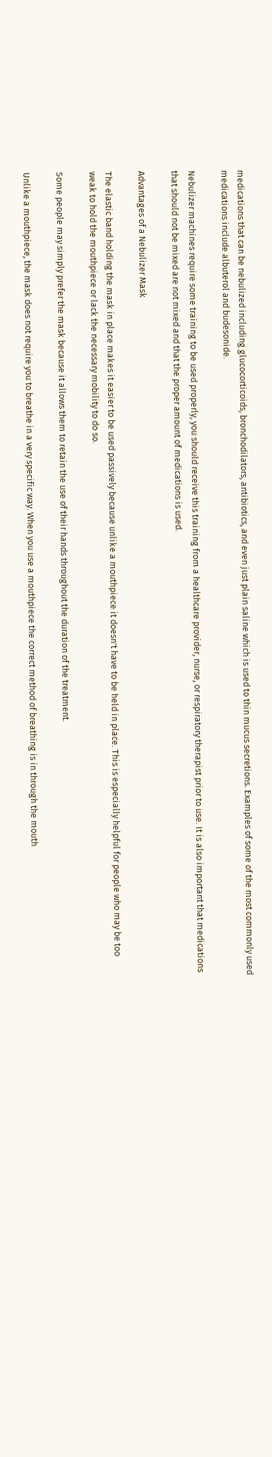medications that can be nebulized including glucocorticoids, bronchodilators, antibiotics, and even just plain saline which is used to thin mucus secretions. Examples of some of the most commonly used medications include albuterol and budesonide.

Nebulizer machines require some training to be used properly, you should receive this training from a healthcare provider, nurse, or respiratory therapist prior to use. It is also important that medications that should not be mixed are not mixed and that the proper amount of medications is used.

Advantages of a Nebulizer Mask

The elastic band holding the mask in place makes it easier to be used passively because unlike a mouthpiece it doesn't have to be held in place. This is especially helpful for people who may be too weak to hold the mouthpiece or lack the necessary mobility to do so.

Some people may simply prefer the mask because it allows them to retain the use of their hands throughout the duration of the treatment.

Unlike a mouthpiece, the mask does not require you to breathe in a very specific way. When you use a mouthpiece the correct method of breathing is in through the mouth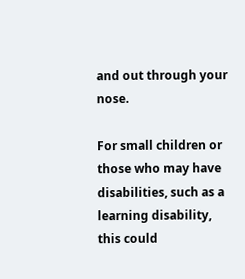and out through your nose.

For small children or those who may have disabilities, such as a learning disability, this could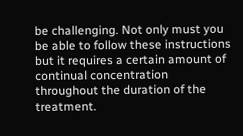be challenging. Not only must you be able to follow these instructions but it requires a certain amount of continual concentration throughout the duration of the treatment.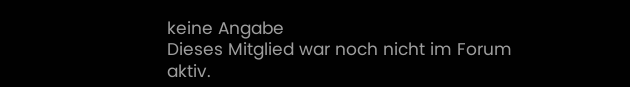keine Angabe
Dieses Mitglied war noch nicht im Forum aktiv.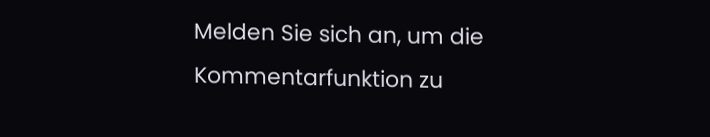Melden Sie sich an, um die Kommentarfunktion zu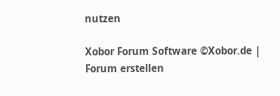nutzen

Xobor Forum Software ©Xobor.de | Forum erstellen